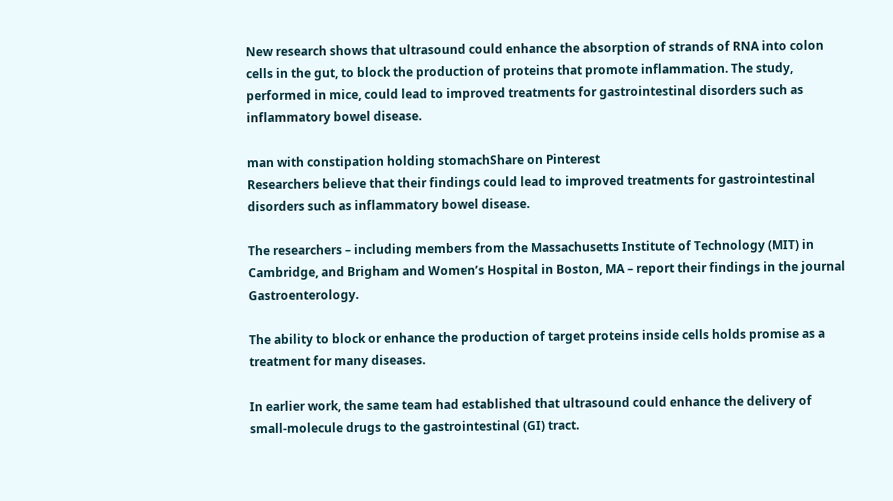New research shows that ultrasound could enhance the absorption of strands of RNA into colon cells in the gut, to block the production of proteins that promote inflammation. The study, performed in mice, could lead to improved treatments for gastrointestinal disorders such as inflammatory bowel disease.

man with constipation holding stomachShare on Pinterest
Researchers believe that their findings could lead to improved treatments for gastrointestinal disorders such as inflammatory bowel disease.

The researchers – including members from the Massachusetts Institute of Technology (MIT) in Cambridge, and Brigham and Women’s Hospital in Boston, MA – report their findings in the journal Gastroenterology.

The ability to block or enhance the production of target proteins inside cells holds promise as a treatment for many diseases.

In earlier work, the same team had established that ultrasound could enhance the delivery of small-molecule drugs to the gastrointestinal (GI) tract.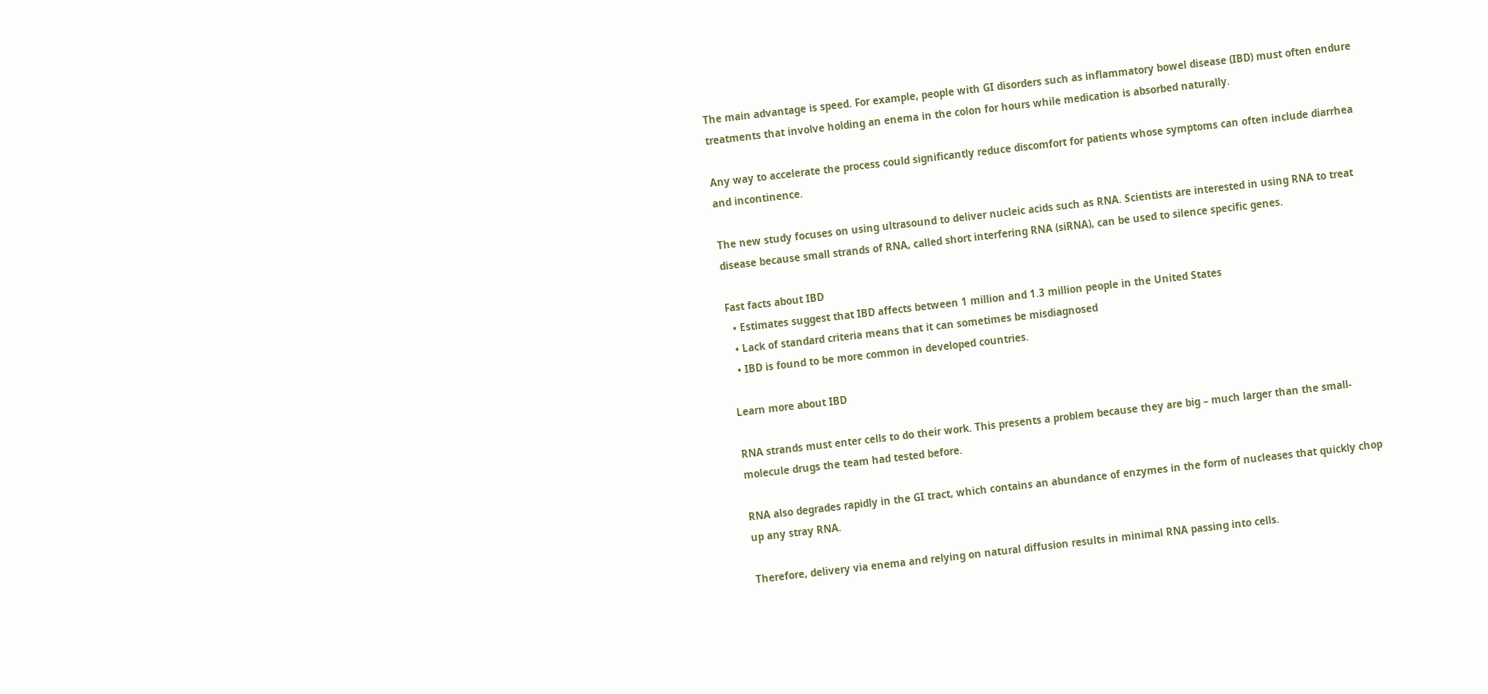The main advantage is speed. For example, people with GI disorders such as inflammatory bowel disease (IBD) must often endure treatments that involve holding an enema in the colon for hours while medication is absorbed naturally.

Any way to accelerate the process could significantly reduce discomfort for patients whose symptoms can often include diarrhea and incontinence.

The new study focuses on using ultrasound to deliver nucleic acids such as RNA. Scientists are interested in using RNA to treat disease because small strands of RNA, called short interfering RNA (siRNA), can be used to silence specific genes.

Fast facts about IBD
  • Estimates suggest that IBD affects between 1 million and 1.3 million people in the United States
  • Lack of standard criteria means that it can sometimes be misdiagnosed
  • IBD is found to be more common in developed countries.

Learn more about IBD

RNA strands must enter cells to do their work. This presents a problem because they are big – much larger than the small-molecule drugs the team had tested before.

RNA also degrades rapidly in the GI tract, which contains an abundance of enzymes in the form of nucleases that quickly chop up any stray RNA.

Therefore, delivery via enema and relying on natural diffusion results in minimal RNA passing into cells.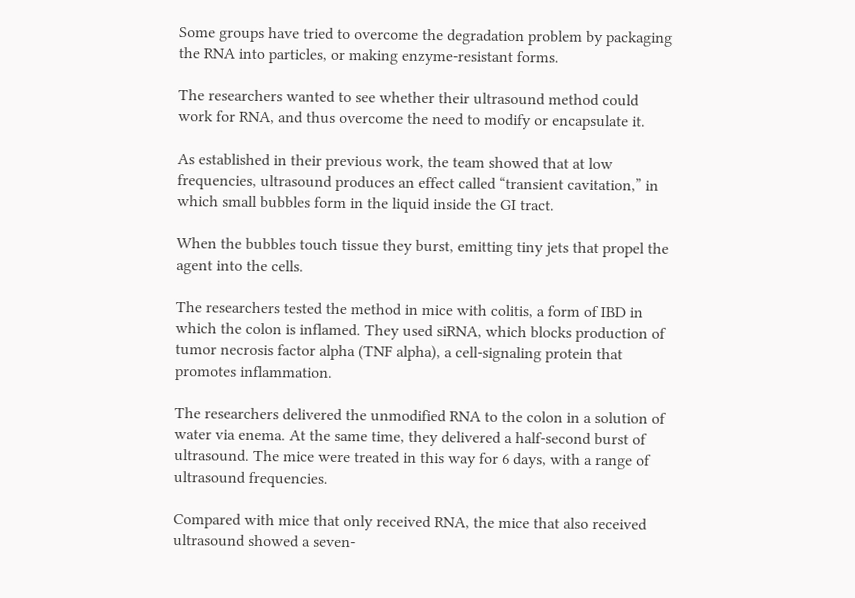Some groups have tried to overcome the degradation problem by packaging the RNA into particles, or making enzyme-resistant forms.

The researchers wanted to see whether their ultrasound method could work for RNA, and thus overcome the need to modify or encapsulate it.

As established in their previous work, the team showed that at low frequencies, ultrasound produces an effect called “transient cavitation,” in which small bubbles form in the liquid inside the GI tract.

When the bubbles touch tissue they burst, emitting tiny jets that propel the agent into the cells.

The researchers tested the method in mice with colitis, a form of IBD in which the colon is inflamed. They used siRNA, which blocks production of tumor necrosis factor alpha (TNF alpha), a cell-signaling protein that promotes inflammation.

The researchers delivered the unmodified RNA to the colon in a solution of water via enema. At the same time, they delivered a half-second burst of ultrasound. The mice were treated in this way for 6 days, with a range of ultrasound frequencies.

Compared with mice that only received RNA, the mice that also received ultrasound showed a seven-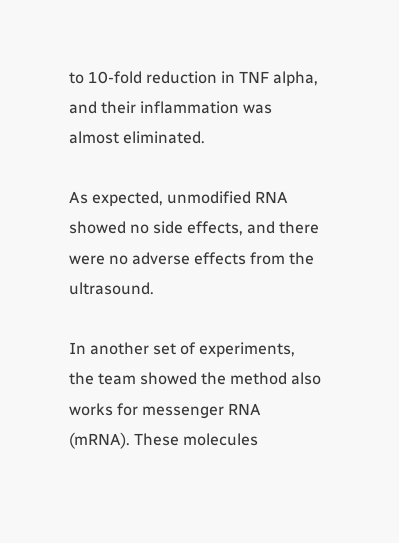to 10-fold reduction in TNF alpha, and their inflammation was almost eliminated.

As expected, unmodified RNA showed no side effects, and there were no adverse effects from the ultrasound.

In another set of experiments, the team showed the method also works for messenger RNA (mRNA). These molecules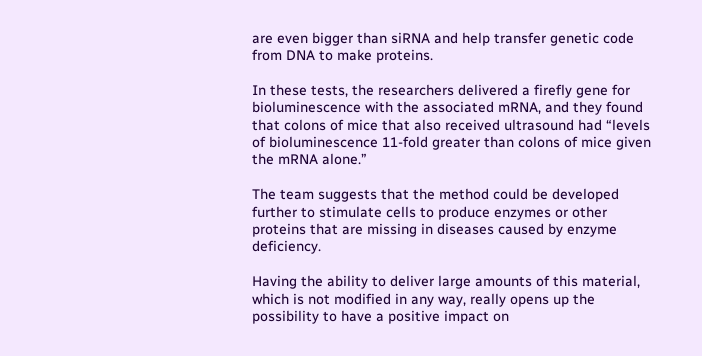are even bigger than siRNA and help transfer genetic code from DNA to make proteins.

In these tests, the researchers delivered a firefly gene for bioluminescence with the associated mRNA, and they found that colons of mice that also received ultrasound had “levels of bioluminescence 11-fold greater than colons of mice given the mRNA alone.”

The team suggests that the method could be developed further to stimulate cells to produce enzymes or other proteins that are missing in diseases caused by enzyme deficiency.

Having the ability to deliver large amounts of this material, which is not modified in any way, really opens up the possibility to have a positive impact on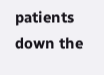patients down the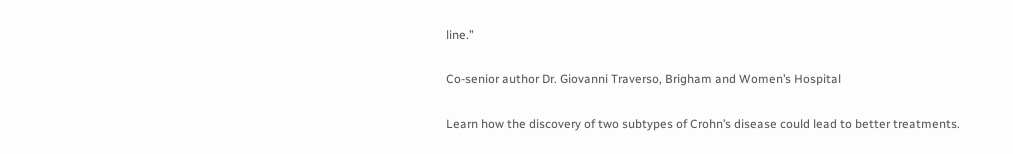line.”

Co-senior author Dr. Giovanni Traverso, Brigham and Women’s Hospital

Learn how the discovery of two subtypes of Crohn’s disease could lead to better treatments.